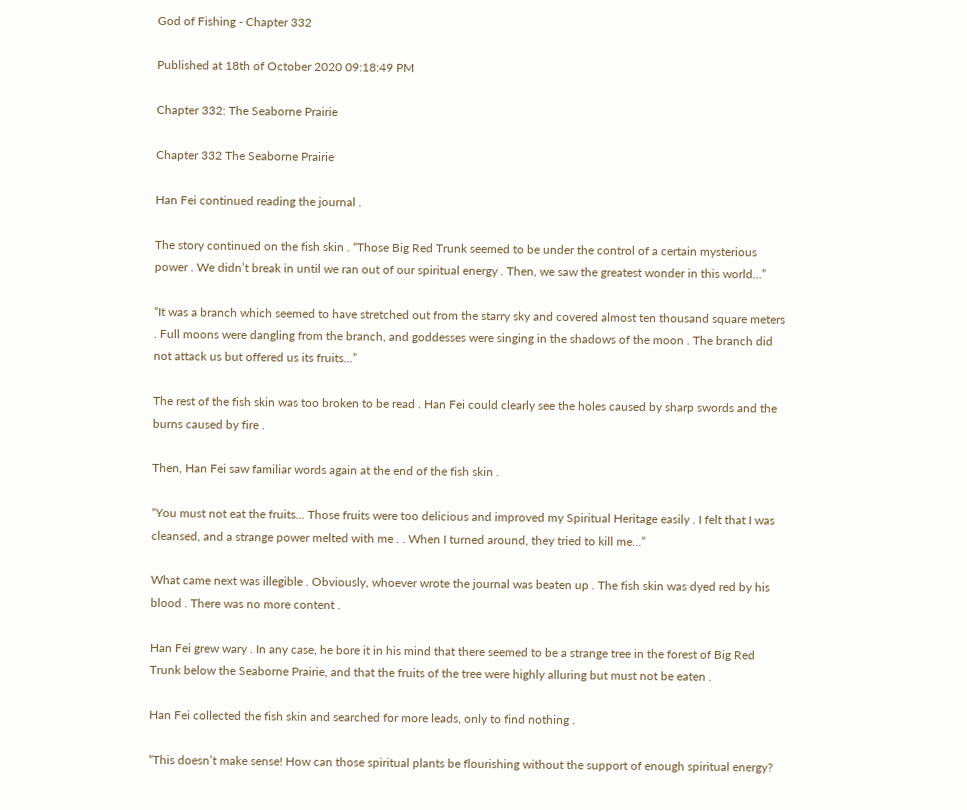God of Fishing - Chapter 332

Published at 18th of October 2020 09:18:49 PM

Chapter 332: The Seaborne Prairie

Chapter 332 The Seaborne Prairie

Han Fei continued reading the journal .

The story continued on the fish skin . “Those Big Red Trunk seemed to be under the control of a certain mysterious power . We didn’t break in until we ran out of our spiritual energy . Then, we saw the greatest wonder in this world…”

“It was a branch which seemed to have stretched out from the starry sky and covered almost ten thousand square meters . Full moons were dangling from the branch, and goddesses were singing in the shadows of the moon . The branch did not attack us but offered us its fruits…”

The rest of the fish skin was too broken to be read . Han Fei could clearly see the holes caused by sharp swords and the burns caused by fire .

Then, Han Fei saw familiar words again at the end of the fish skin .

“You must not eat the fruits… Those fruits were too delicious and improved my Spiritual Heritage easily . I felt that I was cleansed, and a strange power melted with me . . When I turned around, they tried to kill me…”

What came next was illegible . Obviously, whoever wrote the journal was beaten up . The fish skin was dyed red by his blood . There was no more content .

Han Fei grew wary . In any case, he bore it in his mind that there seemed to be a strange tree in the forest of Big Red Trunk below the Seaborne Prairie, and that the fruits of the tree were highly alluring but must not be eaten .

Han Fei collected the fish skin and searched for more leads, only to find nothing .

“This doesn’t make sense! How can those spiritual plants be flourishing without the support of enough spiritual energy?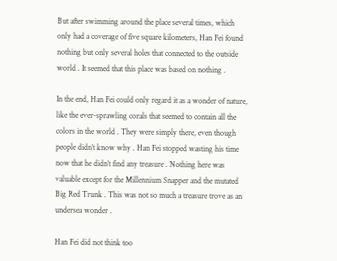But after swimming around the place several times, which only had a coverage of five square kilometers, Han Fei found nothing but only several holes that connected to the outside world . It seemed that this place was based on nothing .

In the end, Han Fei could only regard it as a wonder of nature, like the ever-sprawling corals that seemed to contain all the colors in the world . They were simply there, even though people didn’t know why . Han Fei stopped wasting his time now that he didn’t find any treasure . Nothing here was valuable except for the Millennium Snapper and the mutated Big Red Trunk . This was not so much a treasure trove as an undersea wonder .

Han Fei did not think too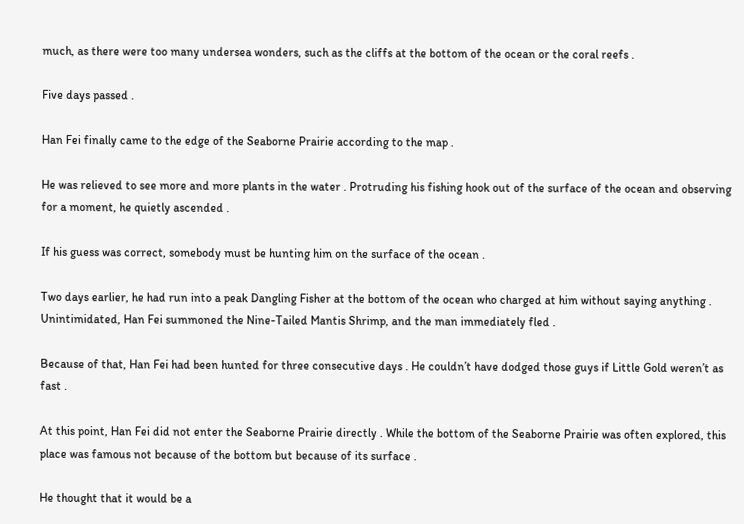much, as there were too many undersea wonders, such as the cliffs at the bottom of the ocean or the coral reefs .

Five days passed .

Han Fei finally came to the edge of the Seaborne Prairie according to the map .

He was relieved to see more and more plants in the water . Protruding his fishing hook out of the surface of the ocean and observing for a moment, he quietly ascended .

If his guess was correct, somebody must be hunting him on the surface of the ocean .

Two days earlier, he had run into a peak Dangling Fisher at the bottom of the ocean who charged at him without saying anything . Unintimidated, Han Fei summoned the Nine-Tailed Mantis Shrimp, and the man immediately fled .

Because of that, Han Fei had been hunted for three consecutive days . He couldn’t have dodged those guys if Little Gold weren’t as fast .

At this point, Han Fei did not enter the Seaborne Prairie directly . While the bottom of the Seaborne Prairie was often explored, this place was famous not because of the bottom but because of its surface .

He thought that it would be a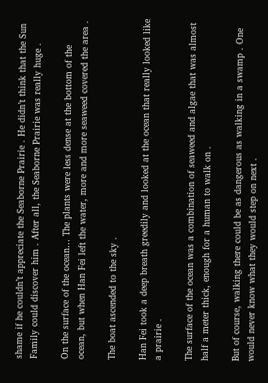shame if he couldn’t appreciate the Seaborne Prairie . He didn’t think that the Sun Family could discover him . After all, the Seaborne Prairie was really huge .

On the surface of the ocean… The plants were less dense at the bottom of the ocean, but when Han Fei left the water, more and more seaweed covered the area .

The boat ascended to the sky .

Han Fei took a deep breath greedily and looked at the ocean that really looked like a prairie .

The surface of the ocean was a combination of seaweed and algae that was almost half a meter thick, enough for a human to walk on .

But of course, walking there could be as dangerous as walking in a swamp . One would never know what they would step on next .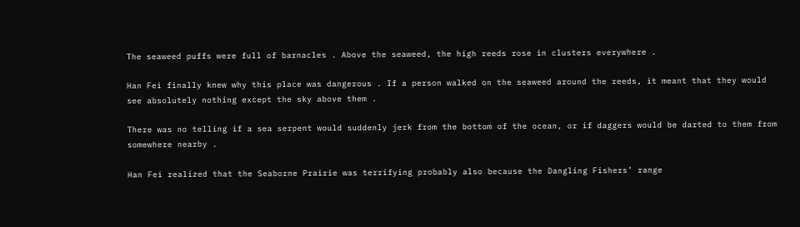The seaweed puffs were full of barnacles . Above the seaweed, the high reeds rose in clusters everywhere .

Han Fei finally knew why this place was dangerous . If a person walked on the seaweed around the reeds, it meant that they would see absolutely nothing except the sky above them .

There was no telling if a sea serpent would suddenly jerk from the bottom of the ocean, or if daggers would be darted to them from somewhere nearby .

Han Fei realized that the Seaborne Prairie was terrifying probably also because the Dangling Fishers’ range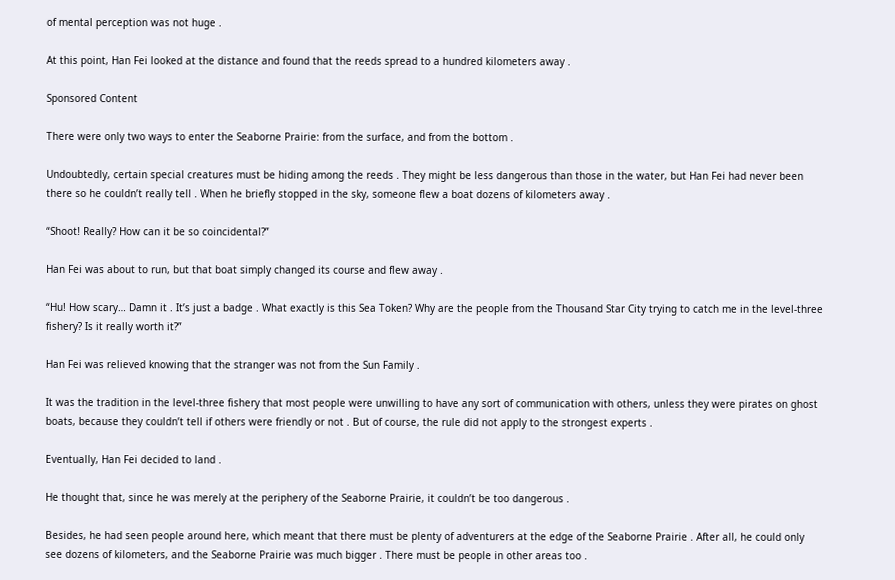of mental perception was not huge .

At this point, Han Fei looked at the distance and found that the reeds spread to a hundred kilometers away .

Sponsored Content

There were only two ways to enter the Seaborne Prairie: from the surface, and from the bottom .

Undoubtedly, certain special creatures must be hiding among the reeds . They might be less dangerous than those in the water, but Han Fei had never been there so he couldn’t really tell . When he briefly stopped in the sky, someone flew a boat dozens of kilometers away .

“Shoot! Really? How can it be so coincidental?”

Han Fei was about to run, but that boat simply changed its course and flew away .

“Hu! How scary… Damn it . It’s just a badge . What exactly is this Sea Token? Why are the people from the Thousand Star City trying to catch me in the level-three fishery? Is it really worth it?”

Han Fei was relieved knowing that the stranger was not from the Sun Family .

It was the tradition in the level-three fishery that most people were unwilling to have any sort of communication with others, unless they were pirates on ghost boats, because they couldn’t tell if others were friendly or not . But of course, the rule did not apply to the strongest experts .

Eventually, Han Fei decided to land .

He thought that, since he was merely at the periphery of the Seaborne Prairie, it couldn’t be too dangerous .

Besides, he had seen people around here, which meant that there must be plenty of adventurers at the edge of the Seaborne Prairie . After all, he could only see dozens of kilometers, and the Seaborne Prairie was much bigger . There must be people in other areas too .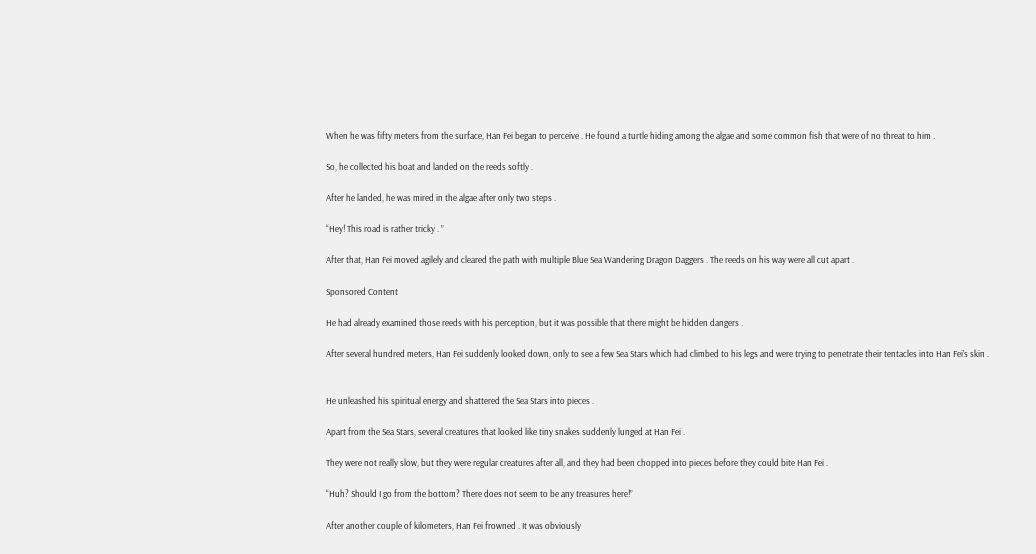When he was fifty meters from the surface, Han Fei began to perceive . He found a turtle hiding among the algae and some common fish that were of no threat to him .

So, he collected his boat and landed on the reeds softly .

After he landed, he was mired in the algae after only two steps .

“Hey! This road is rather tricky . ”

After that, Han Fei moved agilely and cleared the path with multiple Blue Sea Wandering Dragon Daggers . The reeds on his way were all cut apart .

Sponsored Content

He had already examined those reeds with his perception, but it was possible that there might be hidden dangers .

After several hundred meters, Han Fei suddenly looked down, only to see a few Sea Stars which had climbed to his legs and were trying to penetrate their tentacles into Han Fei’s skin .


He unleashed his spiritual energy and shattered the Sea Stars into pieces .

Apart from the Sea Stars, several creatures that looked like tiny snakes suddenly lunged at Han Fei .

They were not really slow, but they were regular creatures after all, and they had been chopped into pieces before they could bite Han Fei .

“Huh? Should I go from the bottom? There does not seem to be any treasures here!”

After another couple of kilometers, Han Fei frowned . It was obviously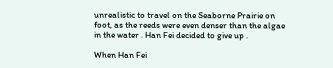unrealistic to travel on the Seaborne Prairie on foot, as the reeds were even denser than the algae in the water . Han Fei decided to give up .

When Han Fei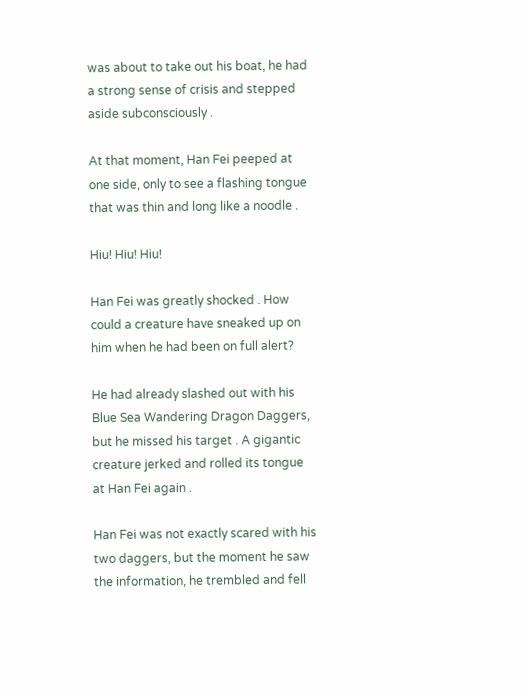was about to take out his boat, he had a strong sense of crisis and stepped aside subconsciously .

At that moment, Han Fei peeped at one side, only to see a flashing tongue that was thin and long like a noodle .

Hiu! Hiu! Hiu!

Han Fei was greatly shocked . How could a creature have sneaked up on him when he had been on full alert?

He had already slashed out with his Blue Sea Wandering Dragon Daggers, but he missed his target . A gigantic creature jerked and rolled its tongue at Han Fei again .

Han Fei was not exactly scared with his two daggers, but the moment he saw the information, he trembled and fell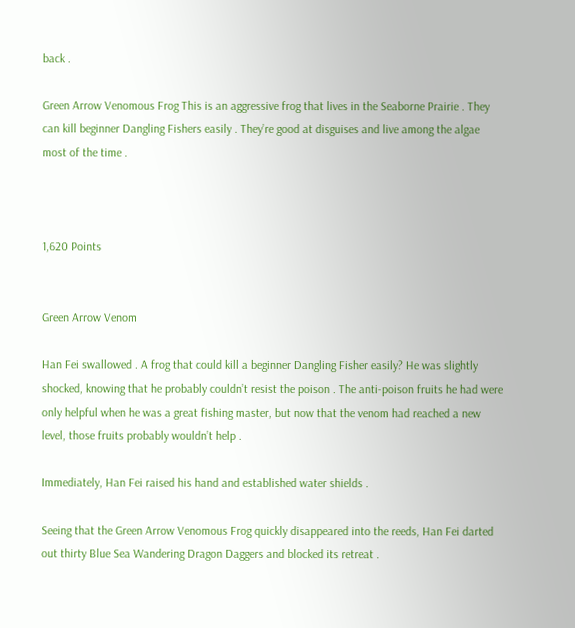back .

Green Arrow Venomous Frog This is an aggressive frog that lives in the Seaborne Prairie . They can kill beginner Dangling Fishers easily . They’re good at disguises and live among the algae most of the time .



1,620 Points


Green Arrow Venom

Han Fei swallowed . A frog that could kill a beginner Dangling Fisher easily? He was slightly shocked, knowing that he probably couldn’t resist the poison . The anti-poison fruits he had were only helpful when he was a great fishing master, but now that the venom had reached a new level, those fruits probably wouldn’t help .

Immediately, Han Fei raised his hand and established water shields .

Seeing that the Green Arrow Venomous Frog quickly disappeared into the reeds, Han Fei darted out thirty Blue Sea Wandering Dragon Daggers and blocked its retreat .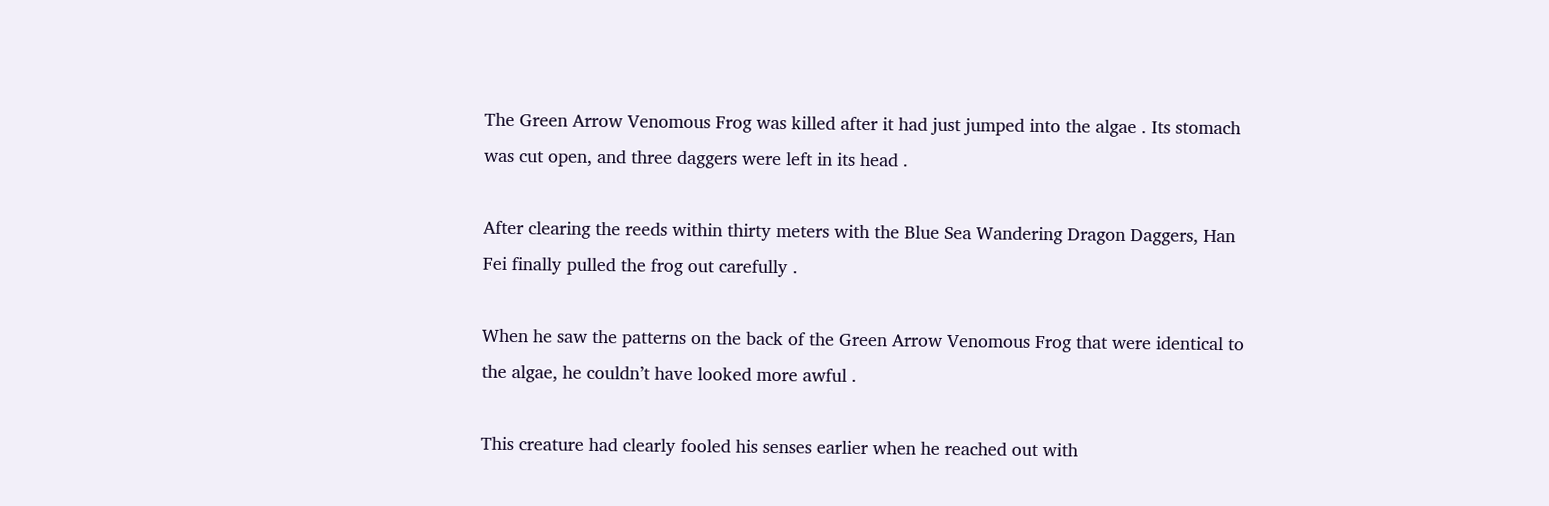The Green Arrow Venomous Frog was killed after it had just jumped into the algae . Its stomach was cut open, and three daggers were left in its head .

After clearing the reeds within thirty meters with the Blue Sea Wandering Dragon Daggers, Han Fei finally pulled the frog out carefully .

When he saw the patterns on the back of the Green Arrow Venomous Frog that were identical to the algae, he couldn’t have looked more awful .

This creature had clearly fooled his senses earlier when he reached out with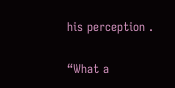his perception .

“What a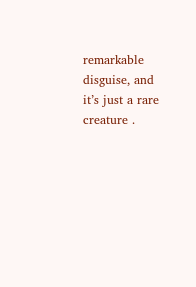remarkable disguise, and it’s just a rare creature .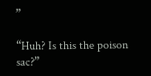”

“Huh? Is this the poison sac?”